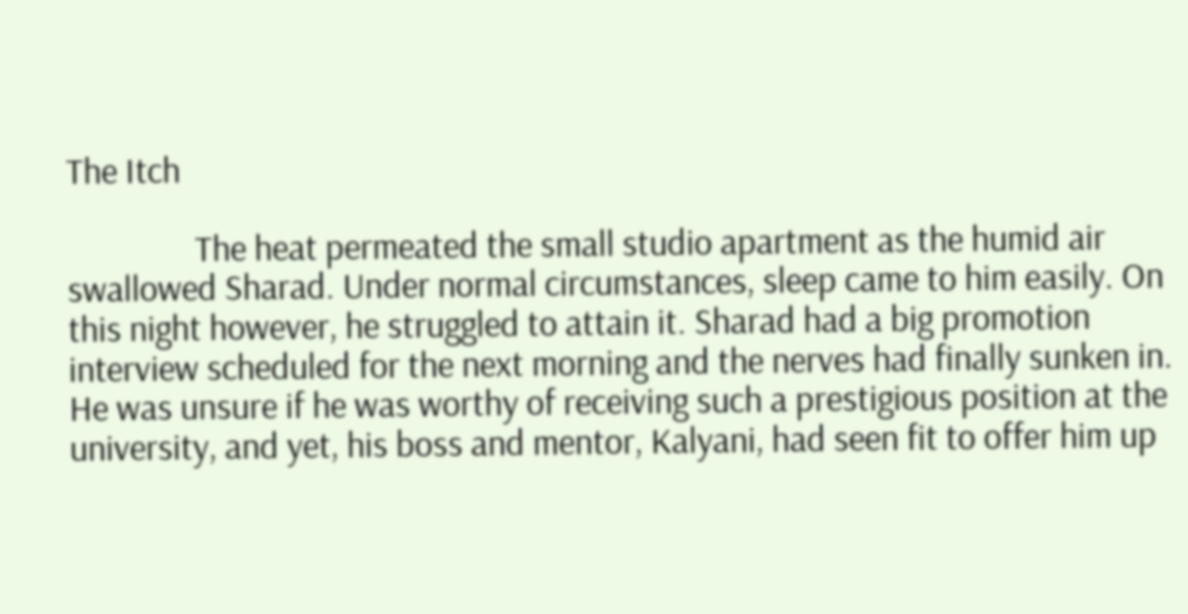The Itch

                The heat permeated the small studio apartment as the humid air swallowed Sharad. Under normal circumstances, sleep came to him easily. On this night however, he struggled to attain it. Sharad had a big promotion interview scheduled for the next morning and the nerves had finally sunken in. He was unsure if he was worthy of receiving such a prestigious position at the university, and yet, his boss and mentor, Kalyani, had seen fit to offer him up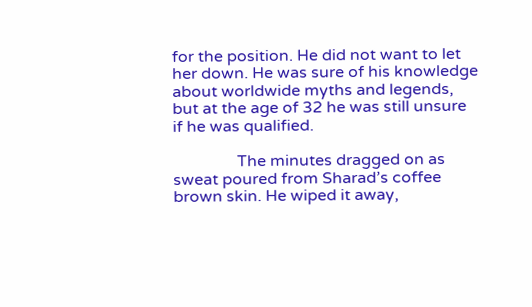for the position. He did not want to let her down. He was sure of his knowledge about worldwide myths and legends, but at the age of 32 he was still unsure if he was qualified.

                The minutes dragged on as sweat poured from Sharad’s coffee brown skin. He wiped it away,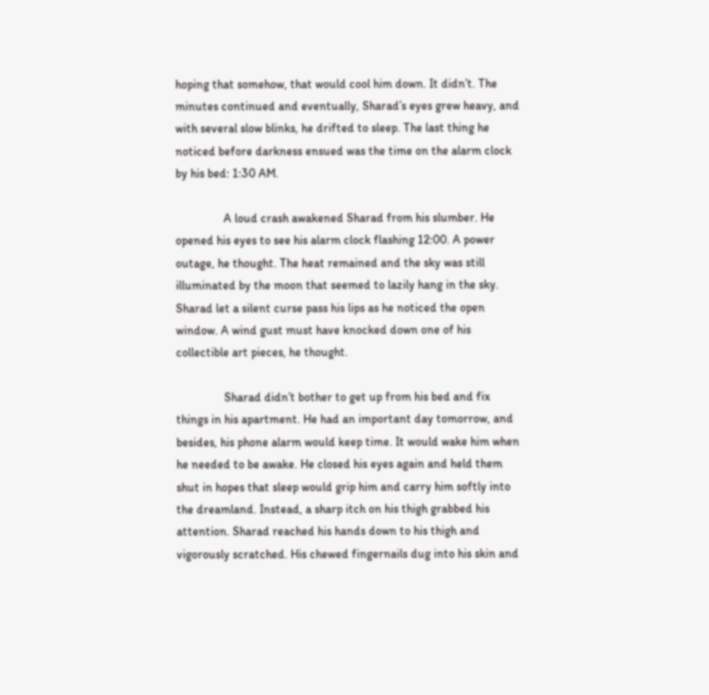hoping that somehow, that would cool him down. It didn’t. The minutes continued and eventually, Sharad’s eyes grew heavy, and with several slow blinks, he drifted to sleep. The last thing he noticed before darkness ensued was the time on the alarm clock by his bed: 1:30 AM.

                A loud crash awakened Sharad from his slumber. He opened his eyes to see his alarm clock flashing 12:00. A power outage, he thought. The heat remained and the sky was still illuminated by the moon that seemed to lazily hang in the sky. Sharad let a silent curse pass his lips as he noticed the open window. A wind gust must have knocked down one of his collectible art pieces, he thought.

                Sharad didn’t bother to get up from his bed and fix things in his apartment. He had an important day tomorrow, and besides, his phone alarm would keep time. It would wake him when he needed to be awake. He closed his eyes again and held them shut in hopes that sleep would grip him and carry him softly into the dreamland. Instead, a sharp itch on his thigh grabbed his attention. Sharad reached his hands down to his thigh and vigorously scratched. His chewed fingernails dug into his skin and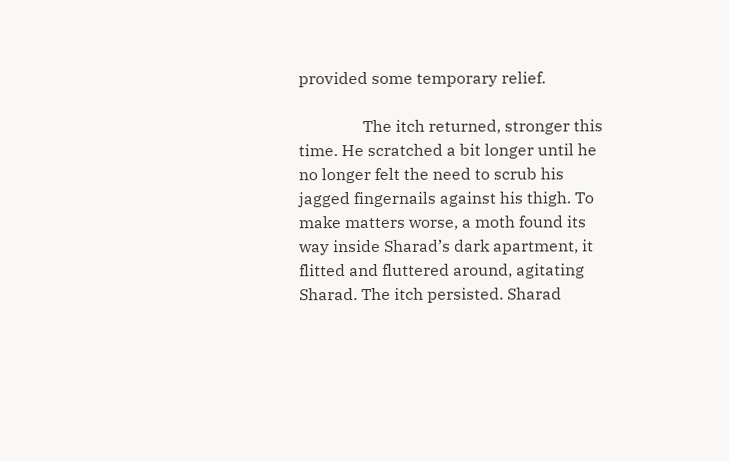provided some temporary relief.

                The itch returned, stronger this time. He scratched a bit longer until he no longer felt the need to scrub his jagged fingernails against his thigh. To make matters worse, a moth found its way inside Sharad’s dark apartment, it flitted and fluttered around, agitating Sharad. The itch persisted. Sharad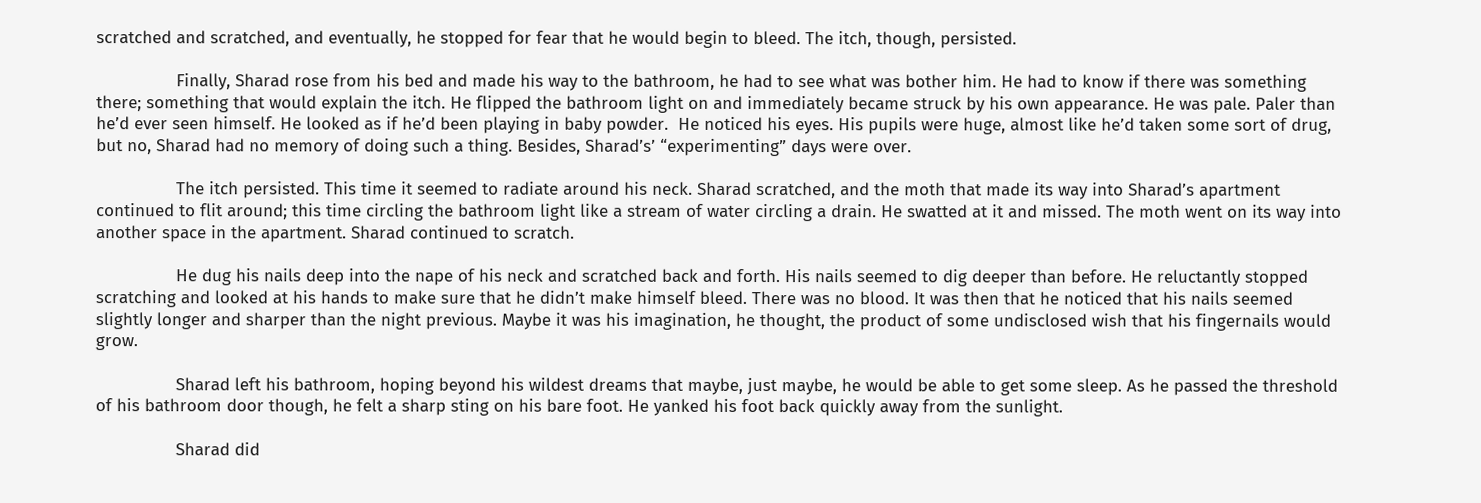scratched and scratched, and eventually, he stopped for fear that he would begin to bleed. The itch, though, persisted.

                Finally, Sharad rose from his bed and made his way to the bathroom, he had to see what was bother him. He had to know if there was something there; something that would explain the itch. He flipped the bathroom light on and immediately became struck by his own appearance. He was pale. Paler than he’d ever seen himself. He looked as if he’d been playing in baby powder.  He noticed his eyes. His pupils were huge, almost like he’d taken some sort of drug, but no, Sharad had no memory of doing such a thing. Besides, Sharad’s’ “experimenting” days were over.

                The itch persisted. This time it seemed to radiate around his neck. Sharad scratched, and the moth that made its way into Sharad’s apartment continued to flit around; this time circling the bathroom light like a stream of water circling a drain. He swatted at it and missed. The moth went on its way into another space in the apartment. Sharad continued to scratch.

                He dug his nails deep into the nape of his neck and scratched back and forth. His nails seemed to dig deeper than before. He reluctantly stopped scratching and looked at his hands to make sure that he didn’t make himself bleed. There was no blood. It was then that he noticed that his nails seemed slightly longer and sharper than the night previous. Maybe it was his imagination, he thought, the product of some undisclosed wish that his fingernails would grow.

                Sharad left his bathroom, hoping beyond his wildest dreams that maybe, just maybe, he would be able to get some sleep. As he passed the threshold of his bathroom door though, he felt a sharp sting on his bare foot. He yanked his foot back quickly away from the sunlight.

                Sharad did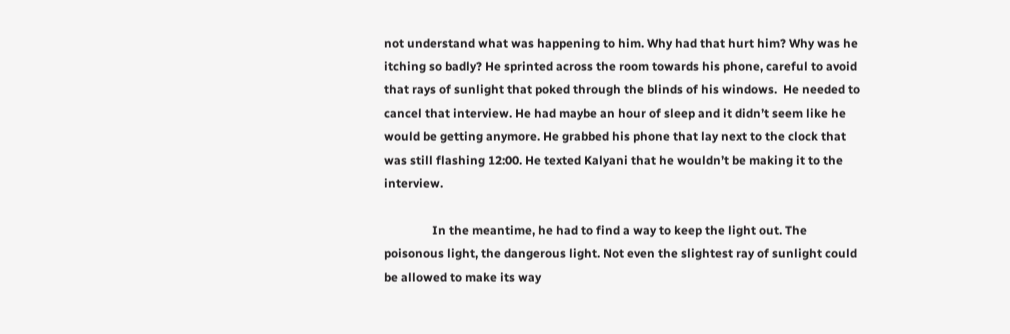not understand what was happening to him. Why had that hurt him? Why was he itching so badly? He sprinted across the room towards his phone, careful to avoid that rays of sunlight that poked through the blinds of his windows.  He needed to cancel that interview. He had maybe an hour of sleep and it didn’t seem like he would be getting anymore. He grabbed his phone that lay next to the clock that was still flashing 12:00. He texted Kalyani that he wouldn’t be making it to the interview.

                In the meantime, he had to find a way to keep the light out. The poisonous light, the dangerous light. Not even the slightest ray of sunlight could be allowed to make its way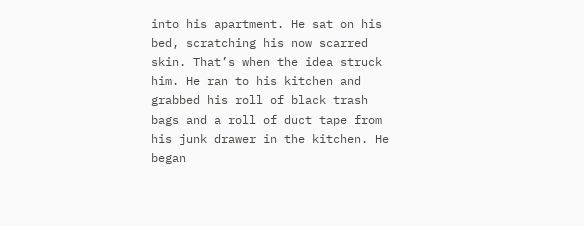into his apartment. He sat on his bed, scratching his now scarred skin. That’s when the idea struck him. He ran to his kitchen and grabbed his roll of black trash bags and a roll of duct tape from his junk drawer in the kitchen. He began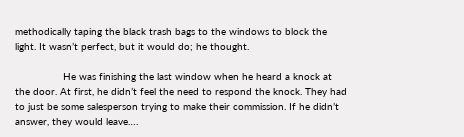methodically taping the black trash bags to the windows to block the light. It wasn’t perfect, but it would do; he thought.

                He was finishing the last window when he heard a knock at the door. At first, he didn’t feel the need to respond the knock. They had to just be some salesperson trying to make their commission. If he didn’t answer, they would leave….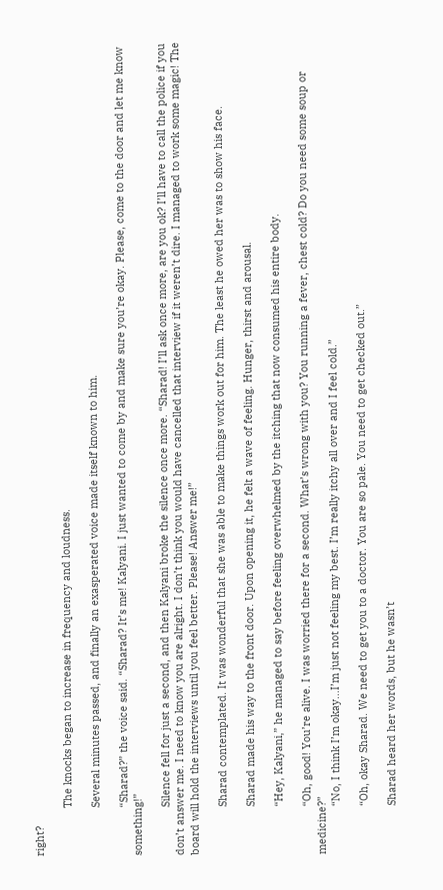right?

                The knocks began to increase in frequency and loudness.

                Several minutes passed, and finally an exasperated voice made itself known to him.

                “Sharad?” the voice said. “Sharad? It’s me! Kalyani. I just wanted to come by and make sure you’re okay. Please, come to the door and let me know something!”

                Silence fell for just a second, and then Kalyani broke the silence once more. “Sharad! I’ll ask once more, are you ok? I’ll have to call the police if you don’t answer me. I need to know you are alright. I don’t think you would have cancelled that interview if it weren’t dire. I managed to work some magic! The board will hold the interviews until you feel better. Please! Answer me!”

                Sharad contemplated. It was wonderful that she was able to make things work out for him. The least he owed her was to show his face.

                Sharad made his way to the front door. Upon opening it, he felt a wave of feeling. Hunger, thirst and arousal.

                “Hey, Kalyani,” he managed to say before feeling overwhelmed by the itching that now consumed his entire body.

                “Oh, good! You’re alive. I was worried there for a second. What’s wrong with you? You running a fever, chest cold? Do you need some soup or medicine?”
                “No, I think I’m okay…I’m just not feeling my best. I’m really itchy all over and I feel cold.”

                “Oh, okay Sharad. We need to get you to a doctor. You are so pale. You need to get checked out.”

                Sharad heard her words, but he wasn’t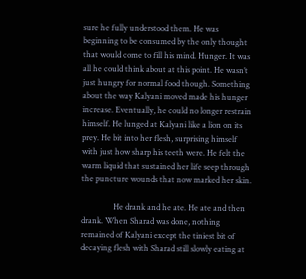sure he fully understood them. He was beginning to be consumed by the only thought that would come to fill his mind. Hunger. It was all he could think about at this point. He wasn’t just hungry for normal food though. Something about the way Kalyani moved made his hunger increase. Eventually, he could no longer restrain himself. He lunged at Kalyani like a lion on its prey. He bit into her flesh, surprising himself with just how sharp his teeth were. He felt the warm liquid that sustained her life seep through the puncture wounds that now marked her skin.

                He drank and he ate. He ate and then drank. When Sharad was done, nothing remained of Kalyani except the tiniest bit of decaying flesh with Sharad still slowly eating at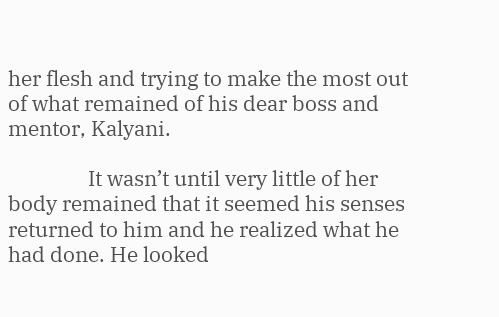her flesh and trying to make the most out of what remained of his dear boss and mentor, Kalyani.

                It wasn’t until very little of her body remained that it seemed his senses returned to him and he realized what he had done. He looked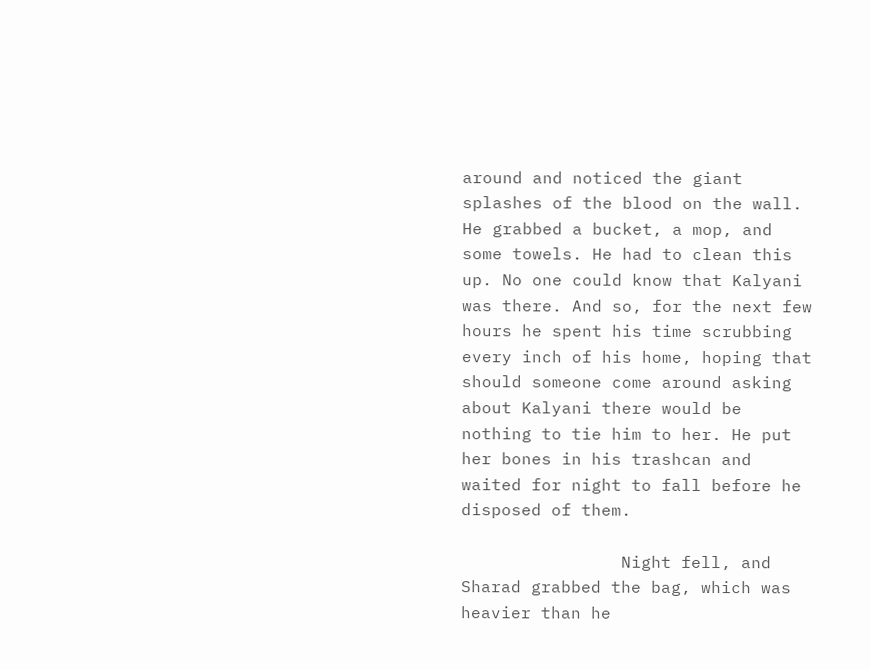around and noticed the giant splashes of the blood on the wall. He grabbed a bucket, a mop, and some towels. He had to clean this up. No one could know that Kalyani was there. And so, for the next few hours he spent his time scrubbing every inch of his home, hoping that should someone come around asking about Kalyani there would be nothing to tie him to her. He put her bones in his trashcan and waited for night to fall before he disposed of them.

                Night fell, and Sharad grabbed the bag, which was heavier than he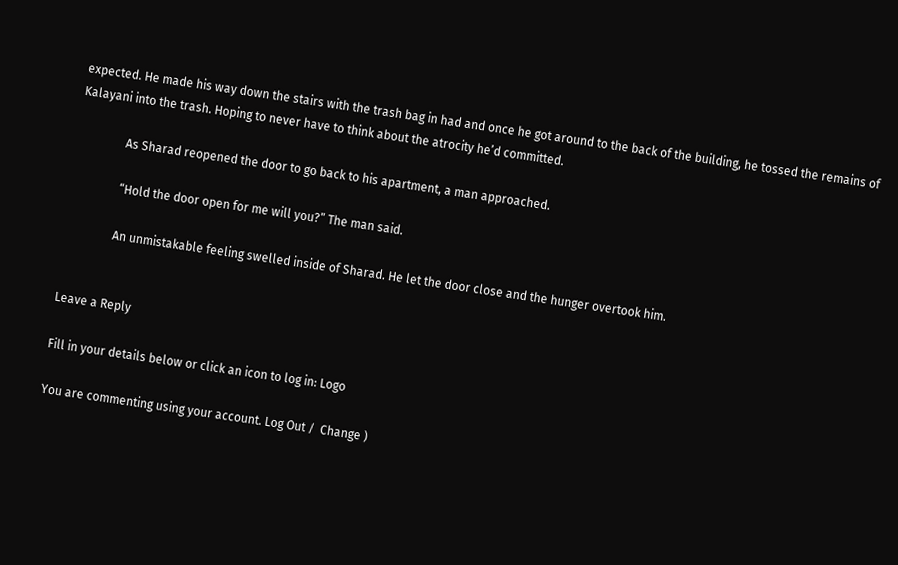expected. He made his way down the stairs with the trash bag in had and once he got around to the back of the building, he tossed the remains of Kalayani into the trash. Hoping to never have to think about the atrocity he’d committed.

                As Sharad reopened the door to go back to his apartment, a man approached.

                “Hold the door open for me will you?” The man said.

                An unmistakable feeling swelled inside of Sharad. He let the door close and the hunger overtook him.


Leave a Reply

Fill in your details below or click an icon to log in: Logo

You are commenting using your account. Log Out /  Change )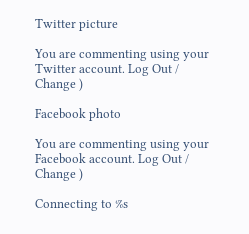Twitter picture

You are commenting using your Twitter account. Log Out /  Change )

Facebook photo

You are commenting using your Facebook account. Log Out /  Change )

Connecting to %s